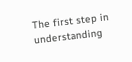The first step in understanding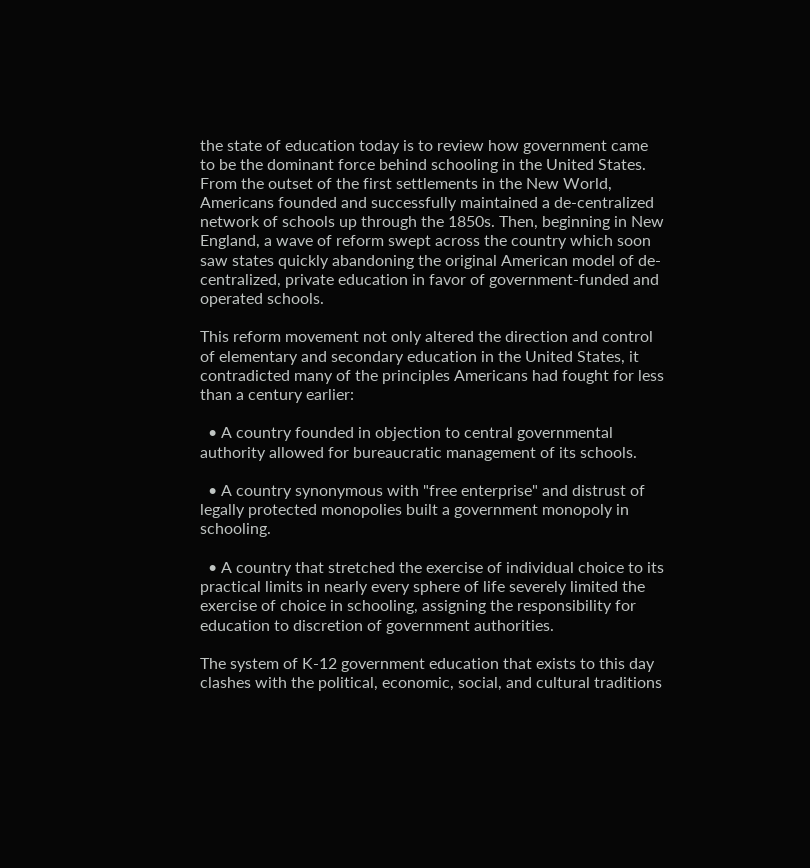the state of education today is to review how government came to be the dominant force behind schooling in the United States. From the outset of the first settlements in the New World, Americans founded and successfully maintained a de-centralized network of schools up through the 1850s. Then, beginning in New England, a wave of reform swept across the country which soon saw states quickly abandoning the original American model of de-centralized, private education in favor of government-funded and operated schools.

This reform movement not only altered the direction and control of elementary and secondary education in the United States, it contradicted many of the principles Americans had fought for less than a century earlier:

  • A country founded in objection to central governmental authority allowed for bureaucratic management of its schools.

  • A country synonymous with "free enterprise" and distrust of legally protected monopolies built a government monopoly in schooling.

  • A country that stretched the exercise of individual choice to its practical limits in nearly every sphere of life severely limited the exercise of choice in schooling, assigning the responsibility for education to discretion of government authorities.

The system of K-12 government education that exists to this day clashes with the political, economic, social, and cultural traditions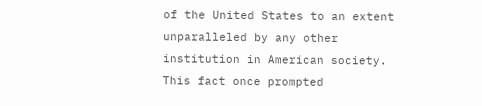of the United States to an extent unparalleled by any other institution in American society. This fact once prompted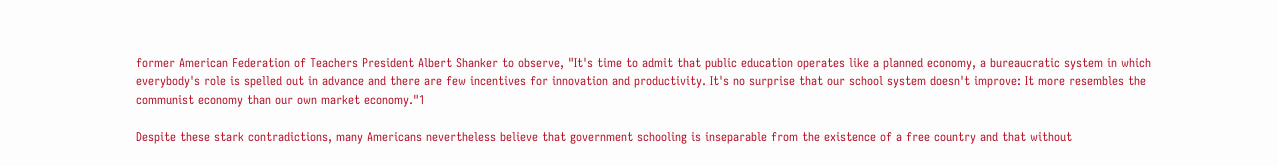former American Federation of Teachers President Albert Shanker to observe, "It's time to admit that public education operates like a planned economy, a bureaucratic system in which everybody's role is spelled out in advance and there are few incentives for innovation and productivity. It's no surprise that our school system doesn't improve: It more resembles the communist economy than our own market economy."1

Despite these stark contradictions, many Americans nevertheless believe that government schooling is inseparable from the existence of a free country and that without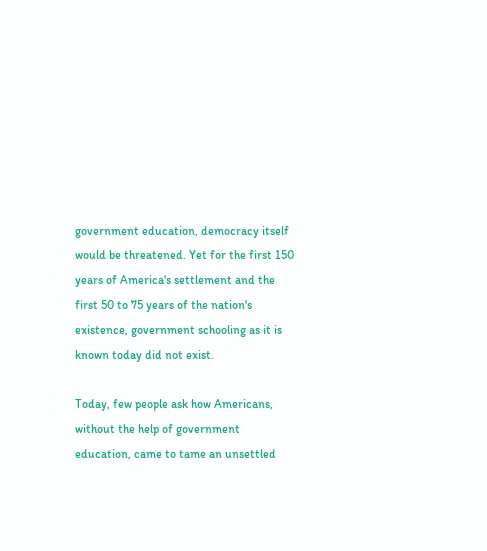government education, democracy itself would be threatened. Yet for the first 150 years of America's settlement and the first 50 to 75 years of the nation's existence, government schooling as it is known today did not exist.

Today, few people ask how Americans, without the help of government education, came to tame an unsettled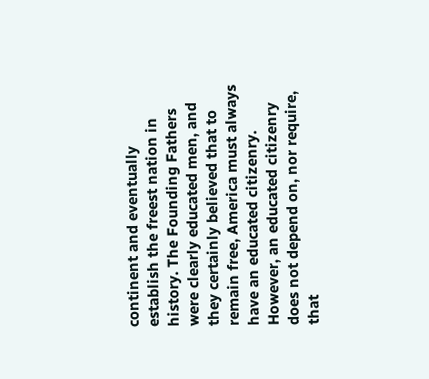continent and eventually establish the freest nation in history. The Founding Fathers were clearly educated men, and they certainly believed that to remain free, America must always have an educated citizenry. However, an educated citizenry does not depend on, nor require, that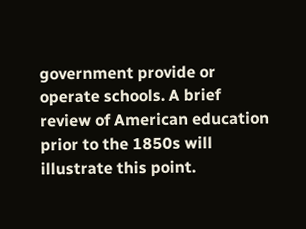government provide or operate schools. A brief review of American education prior to the 1850s will illustrate this point.